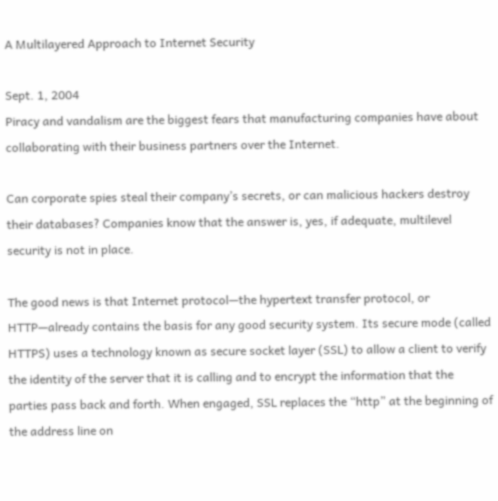A Multilayered Approach to Internet Security

Sept. 1, 2004
Piracy and vandalism are the biggest fears that manufacturing companies have about collaborating with their business partners over the Internet.

Can corporate spies steal their company’s secrets, or can malicious hackers destroy their databases? Companies know that the answer is, yes, if adequate, multilevel security is not in place.

The good news is that Internet protocol—the hypertext transfer protocol, or HTTP—already contains the basis for any good security system. Its secure mode (called HTTPS) uses a technology known as secure socket layer (SSL) to allow a client to verify the identity of the server that it is calling and to encrypt the information that the parties pass back and forth. When engaged, SSL replaces the “http” at the beginning of the address line on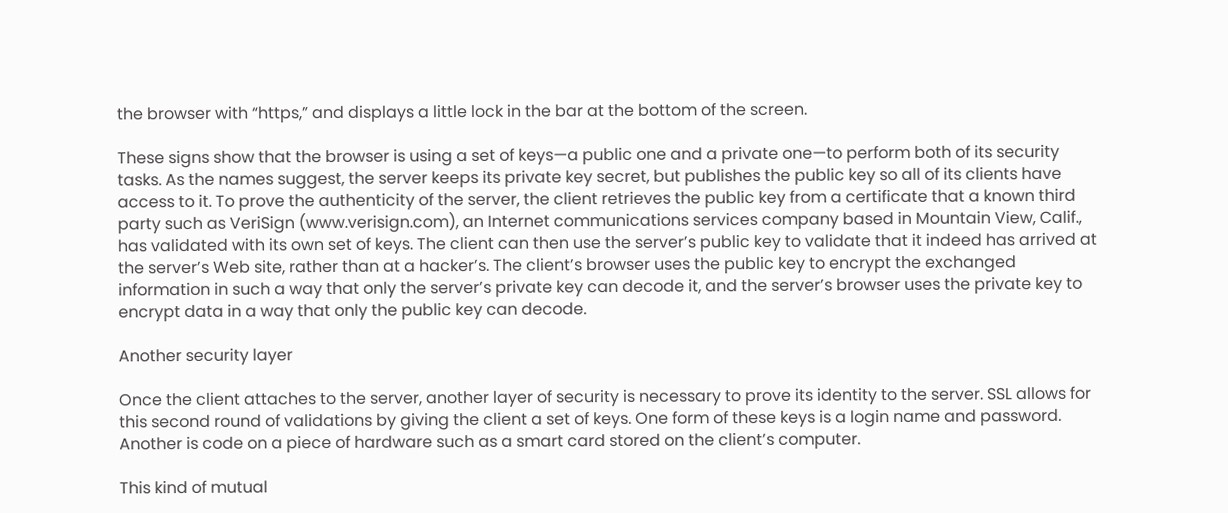the browser with “https,” and displays a little lock in the bar at the bottom of the screen.

These signs show that the browser is using a set of keys—a public one and a private one—to perform both of its security tasks. As the names suggest, the server keeps its private key secret, but publishes the public key so all of its clients have access to it. To prove the authenticity of the server, the client retrieves the public key from a certificate that a known third party such as VeriSign (www.verisign.com), an Internet communications services company based in Mountain View, Calif., has validated with its own set of keys. The client can then use the server’s public key to validate that it indeed has arrived at the server’s Web site, rather than at a hacker’s. The client’s browser uses the public key to encrypt the exchanged information in such a way that only the server’s private key can decode it, and the server’s browser uses the private key to encrypt data in a way that only the public key can decode.

Another security layer

Once the client attaches to the server, another layer of security is necessary to prove its identity to the server. SSL allows for this second round of validations by giving the client a set of keys. One form of these keys is a login name and password. Another is code on a piece of hardware such as a smart card stored on the client’s computer.

This kind of mutual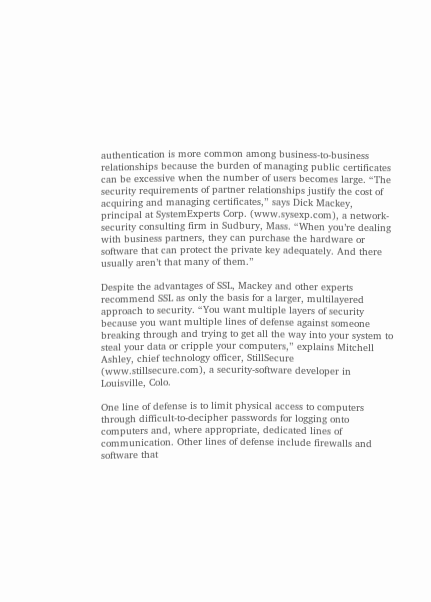authentication is more common among business-to-business relationships because the burden of managing public certificates can be excessive when the number of users becomes large. “The security requirements of partner relationships justify the cost of acquiring and managing certificates,” says Dick Mackey, principal at SystemExperts Corp. (www.sysexp.com), a network-security consulting firm in Sudbury, Mass. “When you’re dealing with business partners, they can purchase the hardware or software that can protect the private key adequately. And there usually aren’t that many of them.”

Despite the advantages of SSL, Mackey and other experts recommend SSL as only the basis for a larger, multilayered approach to security. “You want multiple layers of security because you want multiple lines of defense against someone breaking through and trying to get all the way into your system to steal your data or cripple your computers,” explains Mitchell Ashley, chief technology officer, StillSecure (www.stillsecure.com), a security-software developer in Louisville, Colo.

One line of defense is to limit physical access to computers through difficult-to-decipher passwords for logging onto computers and, where appropriate, dedicated lines of communication. Other lines of defense include firewalls and software that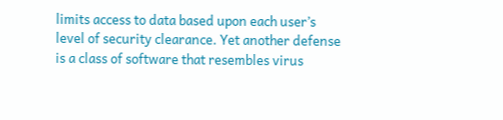limits access to data based upon each user’s level of security clearance. Yet another defense is a class of software that resembles virus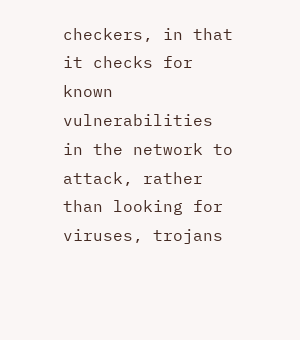checkers, in that it checks for known vulnerabilities in the network to attack, rather than looking for viruses, trojans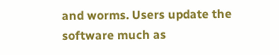and worms. Users update the software much as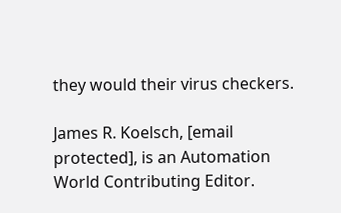they would their virus checkers.

James R. Koelsch, [email protected], is an Automation World Contributing Editor.